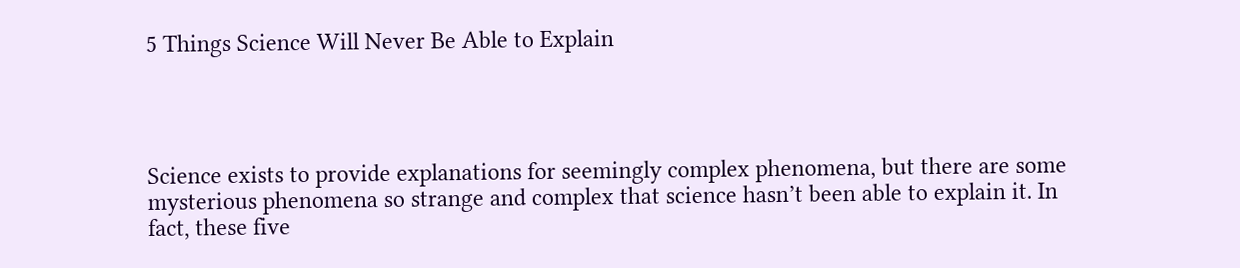5 Things Science Will Never Be Able to Explain




Science exists to provide explanations for seemingly complex phenomena, but there are some mysterious phenomena so strange and complex that science hasn’t been able to explain it. In fact, these five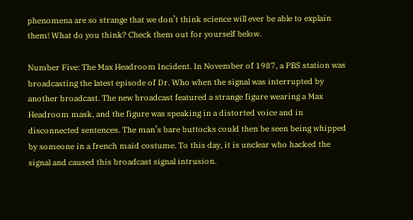phenomena are so strange that we don’t think science will ever be able to explain them! What do you think? Check them out for yourself below.

Number Five: The Max Headroom Incident. In November of 1987, a PBS station was broadcasting the latest episode of Dr. Who when the signal was interrupted by another broadcast. The new broadcast featured a strange figure wearing a Max Headroom mask, and the figure was speaking in a distorted voice and in disconnected sentences. The man’s bare buttocks could then be seen being whipped by someone in a french maid costume. To this day, it is unclear who hacked the signal and caused this broadcast signal intrusion.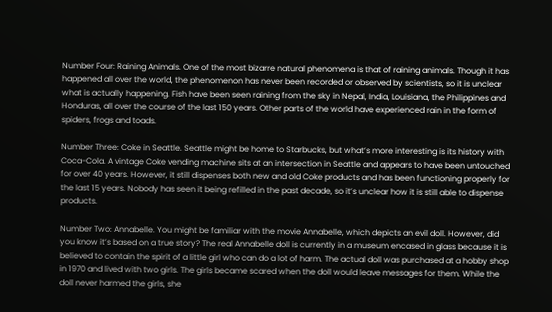Number Four: Raining Animals. One of the most bizarre natural phenomena is that of raining animals. Though it has happened all over the world, the phenomenon has never been recorded or observed by scientists, so it is unclear what is actually happening. Fish have been seen raining from the sky in Nepal, India, Louisiana, the Philippines and Honduras, all over the course of the last 150 years. Other parts of the world have experienced rain in the form of spiders, frogs and toads.

Number Three: Coke in Seattle. Seattle might be home to Starbucks, but what’s more interesting is its history with Coca-Cola. A vintage Coke vending machine sits at an intersection in Seattle and appears to have been untouched for over 40 years. However, it still dispenses both new and old Coke products and has been functioning properly for the last 15 years. Nobody has seen it being refilled in the past decade, so it’s unclear how it is still able to dispense products.

Number Two: Annabelle. You might be familiar with the movie Annabelle, which depicts an evil doll. However, did you know it’s based on a true story? The real Annabelle doll is currently in a museum encased in glass because it is believed to contain the spirit of a little girl who can do a lot of harm. The actual doll was purchased at a hobby shop in 1970 and lived with two girls. The girls became scared when the doll would leave messages for them. While the doll never harmed the girls, she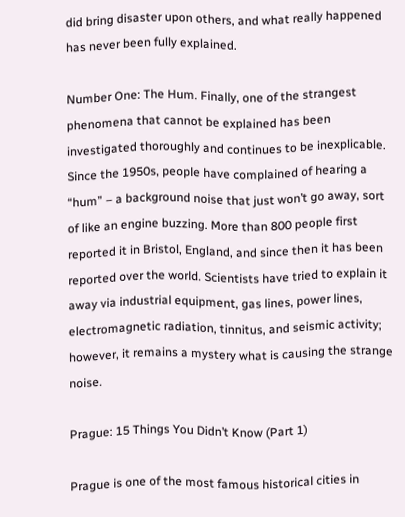did bring disaster upon others, and what really happened has never been fully explained.

Number One: The Hum. Finally, one of the strangest phenomena that cannot be explained has been investigated thoroughly and continues to be inexplicable. Since the 1950s, people have complained of hearing a “hum” – a background noise that just won’t go away, sort of like an engine buzzing. More than 800 people first reported it in Bristol, England, and since then it has been reported over the world. Scientists have tried to explain it away via industrial equipment, gas lines, power lines, electromagnetic radiation, tinnitus, and seismic activity; however, it remains a mystery what is causing the strange noise.

Prague: 15 Things You Didn’t Know (Part 1)

Prague is one of the most famous historical cities in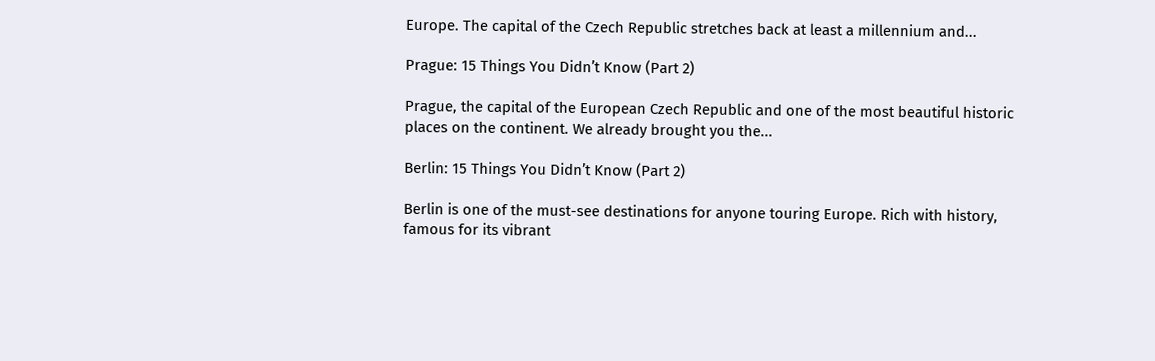Europe. The capital of the Czech Republic stretches back at least a millennium and...

Prague: 15 Things You Didn’t Know (Part 2)

Prague, the capital of the European Czech Republic and one of the most beautiful historic places on the continent. We already brought you the...

Berlin: 15 Things You Didn’t Know (Part 2)

Berlin is one of the must-see destinations for anyone touring Europe. Rich with history, famous for its vibrant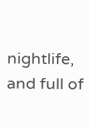nightlife, and full of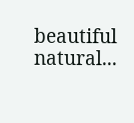beautiful natural...